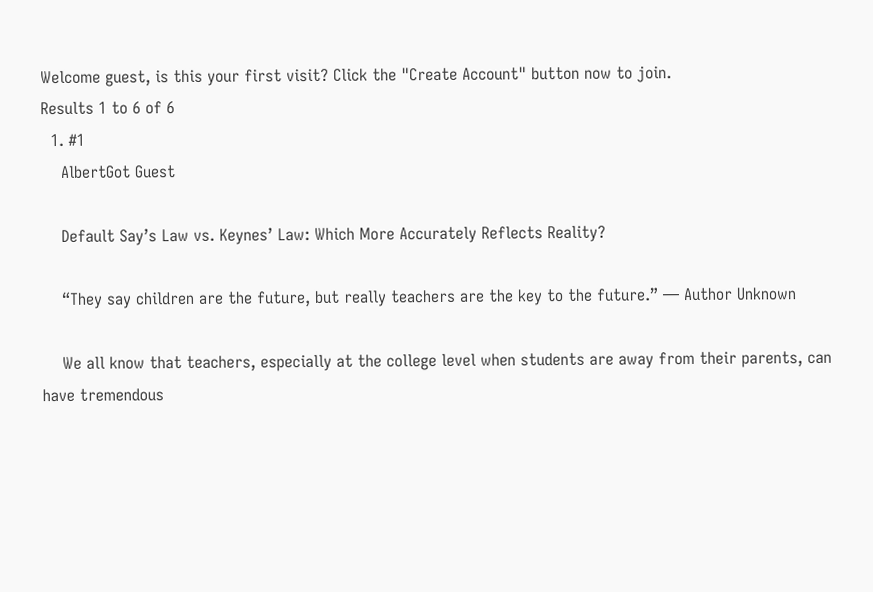Welcome guest, is this your first visit? Click the "Create Account" button now to join.
Results 1 to 6 of 6
  1. #1
    AlbertGot Guest

    Default Say’s Law vs. Keynes’ Law: Which More Accurately Reflects Reality?

    “They say children are the future, but really teachers are the key to the future.” — Author Unknown

    We all know that teachers, especially at the college level when students are away from their parents, can have tremendous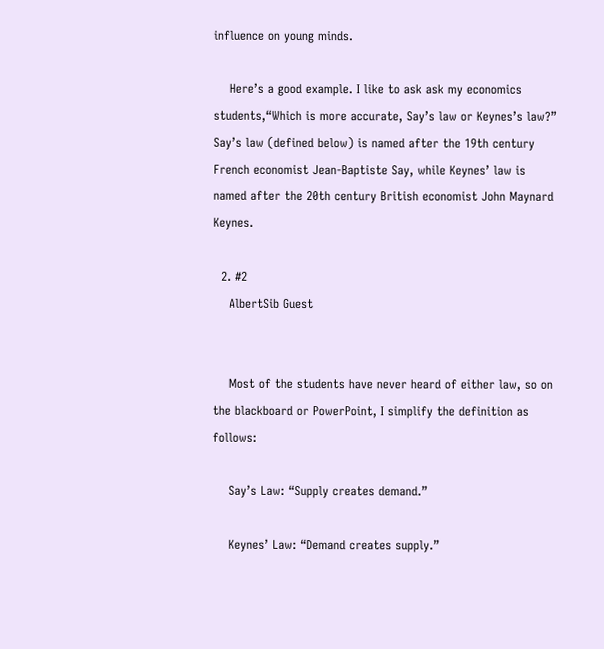influence on young minds.

    Here’s a good example. I like to ask ask my economics students,“Which is more accurate, Say’s law or Keynes’s law?” Say’s law (defined below) is named after the 19th century French economist Jean-Baptiste Say, while Keynes’ law is named after the 20th century British economist John Maynard Keynes.

  2. #2
    AlbertSib Guest


    Most of the students have never heard of either law, so on the blackboard or PowerPoint, I simplify the definition as follows:

    Say’s Law: “Supply creates demand.”

    Keynes’ Law: “Demand creates supply.”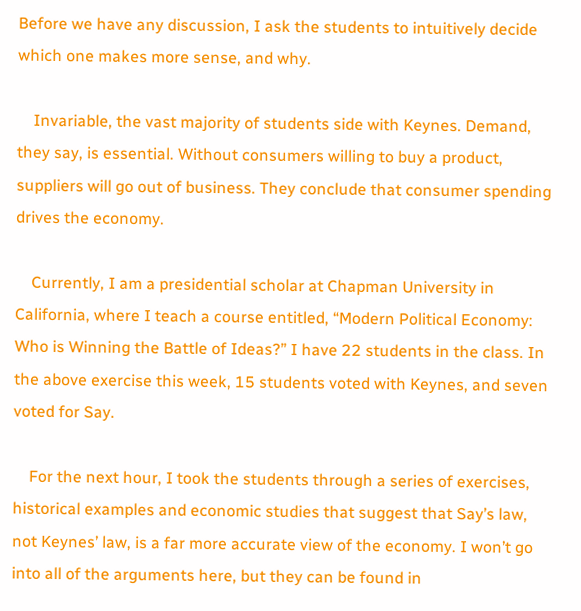Before we have any discussion, I ask the students to intuitively decide which one makes more sense, and why.

    Invariable, the vast majority of students side with Keynes. Demand, they say, is essential. Without consumers willing to buy a product, suppliers will go out of business. They conclude that consumer spending drives the economy.

    Currently, I am a presidential scholar at Chapman University in California, where I teach a course entitled, “Modern Political Economy: Who is Winning the Battle of Ideas?” I have 22 students in the class. In the above exercise this week, 15 students voted with Keynes, and seven voted for Say.

    For the next hour, I took the students through a series of exercises, historical examples and economic studies that suggest that Say’s law, not Keynes’ law, is a far more accurate view of the economy. I won’t go into all of the arguments here, but they can be found in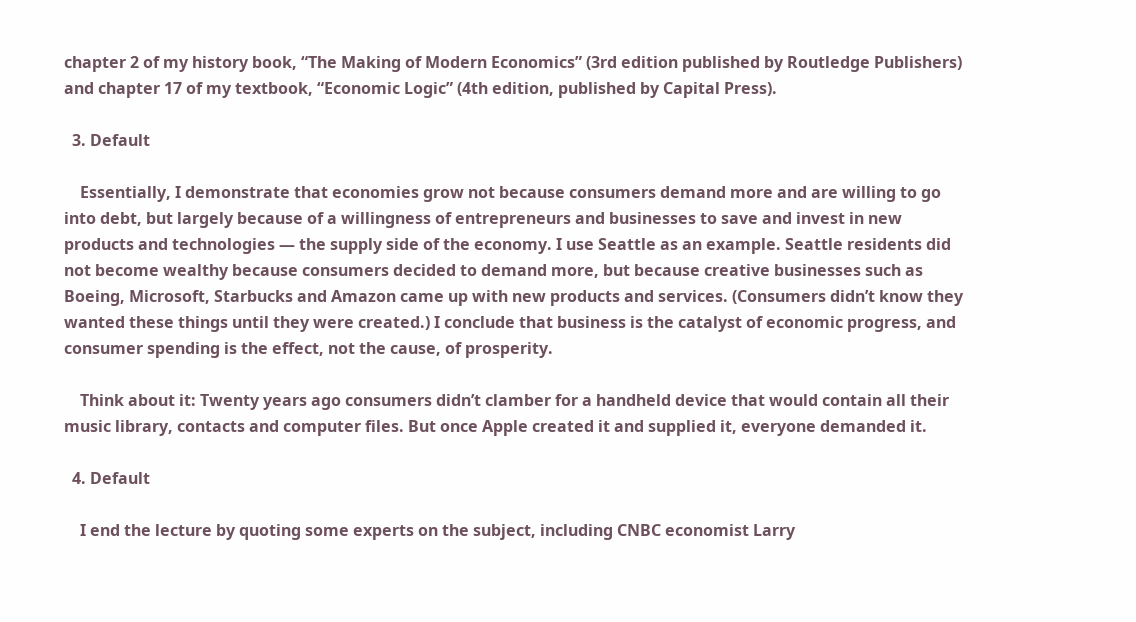chapter 2 of my history book, “The Making of Modern Economics” (3rd edition published by Routledge Publishers) and chapter 17 of my textbook, “Economic Logic” (4th edition, published by Capital Press).

  3. Default

    Essentially, I demonstrate that economies grow not because consumers demand more and are willing to go into debt, but largely because of a willingness of entrepreneurs and businesses to save and invest in new products and technologies — the supply side of the economy. I use Seattle as an example. Seattle residents did not become wealthy because consumers decided to demand more, but because creative businesses such as Boeing, Microsoft, Starbucks and Amazon came up with new products and services. (Consumers didn’t know they wanted these things until they were created.) I conclude that business is the catalyst of economic progress, and consumer spending is the effect, not the cause, of prosperity.

    Think about it: Twenty years ago consumers didn’t clamber for a handheld device that would contain all their music library, contacts and computer files. But once Apple created it and supplied it, everyone demanded it.

  4. Default

    I end the lecture by quoting some experts on the subject, including CNBC economist Larry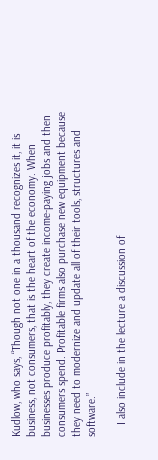Kudlow, who says, “Though not one in a thousand recognizes it, it is business, not consumers, that is the heart of the economy. When businesses produce profitably, they create income-paying jobs and then consumers spend. Profitable firms also purchase new equipment because they need to modernize and update all of their tools, structures and software.”

    I also include in the lecture a discussion of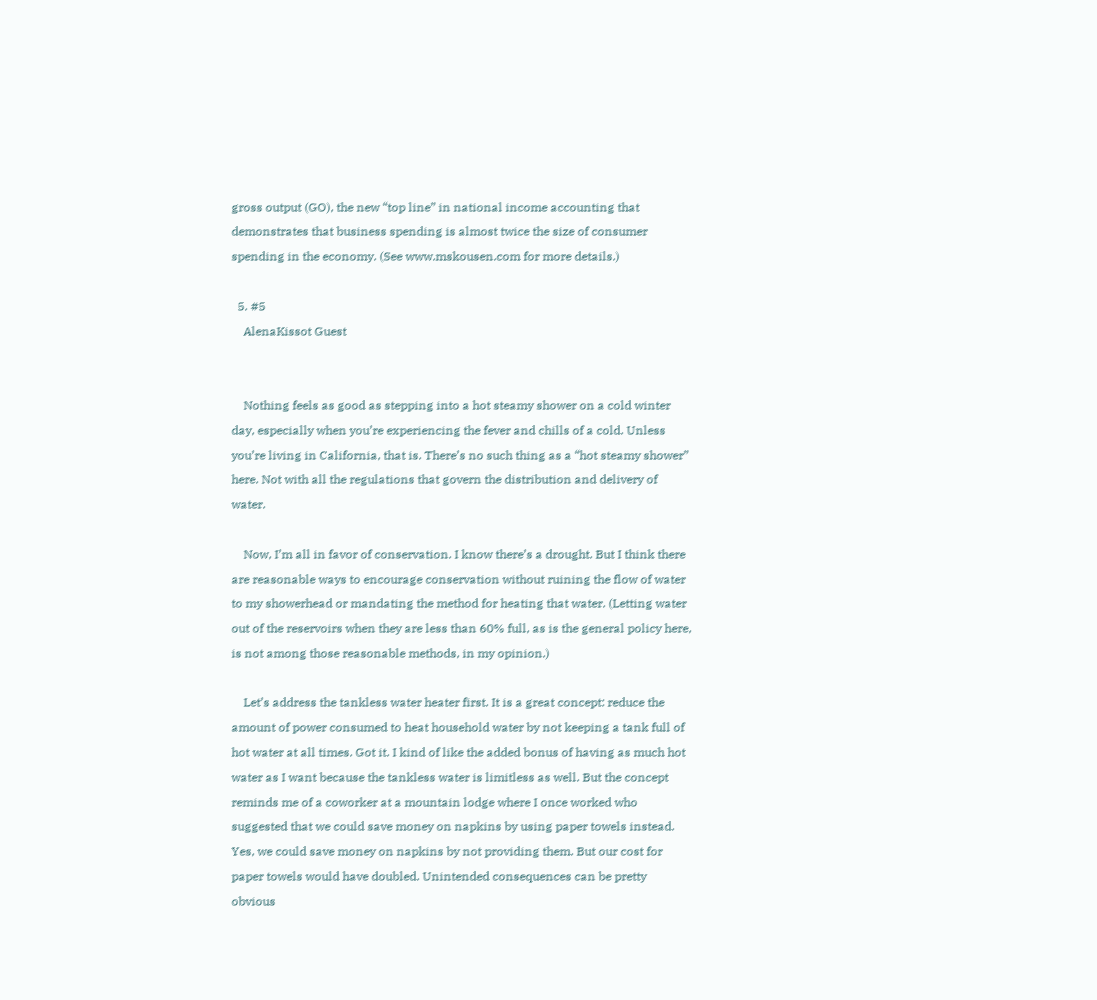gross output (GO), the new “top line” in national income accounting that demonstrates that business spending is almost twice the size of consumer spending in the economy. (See www.mskousen.com for more details.)

  5. #5
    AlenaKissot Guest


    Nothing feels as good as stepping into a hot steamy shower on a cold winter day, especially when you’re experiencing the fever and chills of a cold. Unless you’re living in California, that is. There’s no such thing as a “hot steamy shower” here. Not with all the regulations that govern the distribution and delivery of water.

    Now, I’m all in favor of conservation. I know there’s a drought. But I think there are reasonable ways to encourage conservation without ruining the flow of water to my showerhead or mandating the method for heating that water. (Letting water out of the reservoirs when they are less than 60% full, as is the general policy here, is not among those reasonable methods, in my opinion.)

    Let’s address the tankless water heater first. It is a great concept: reduce the amount of power consumed to heat household water by not keeping a tank full of hot water at all times. Got it. I kind of like the added bonus of having as much hot water as I want because the tankless water is limitless as well. But the concept reminds me of a coworker at a mountain lodge where I once worked who suggested that we could save money on napkins by using paper towels instead. Yes, we could save money on napkins by not providing them. But our cost for paper towels would have doubled. Unintended consequences can be pretty obvious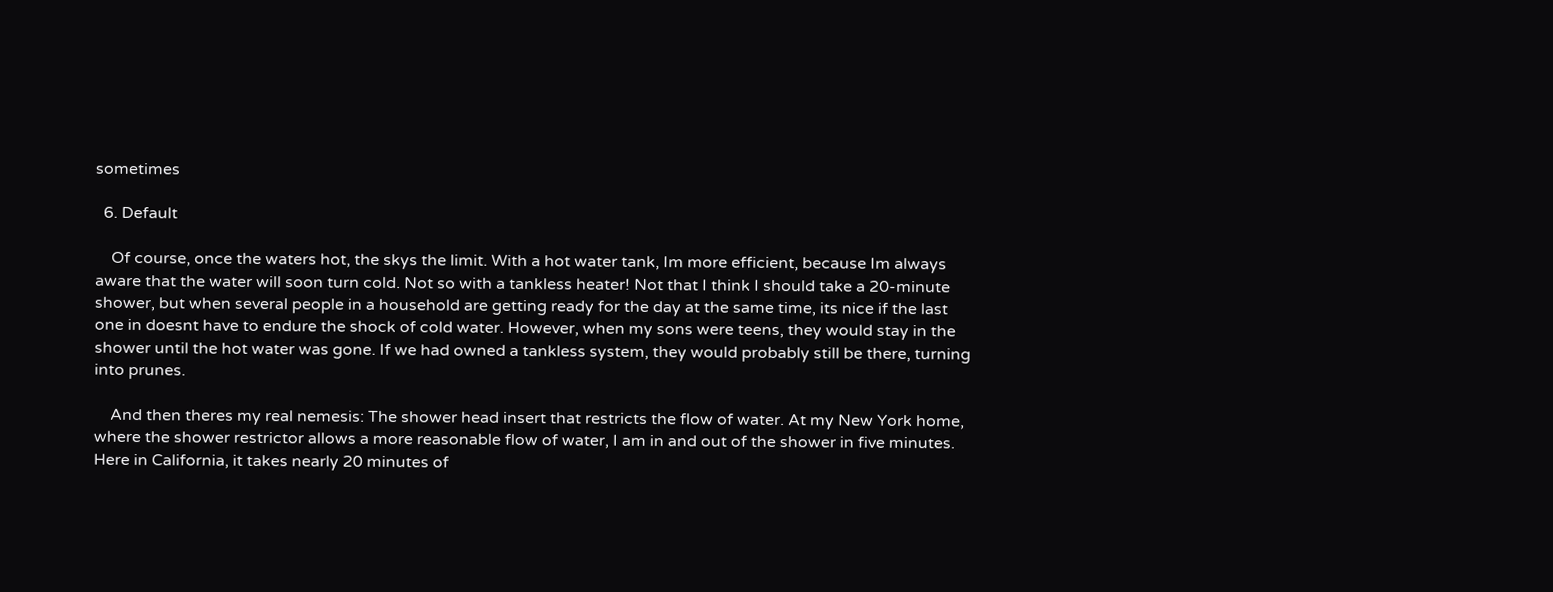sometimes

  6. Default

    Of course, once the waters hot, the skys the limit. With a hot water tank, Im more efficient, because Im always aware that the water will soon turn cold. Not so with a tankless heater! Not that I think I should take a 20-minute shower, but when several people in a household are getting ready for the day at the same time, its nice if the last one in doesnt have to endure the shock of cold water. However, when my sons were teens, they would stay in the shower until the hot water was gone. If we had owned a tankless system, they would probably still be there, turning into prunes.

    And then theres my real nemesis: The shower head insert that restricts the flow of water. At my New York home, where the shower restrictor allows a more reasonable flow of water, I am in and out of the shower in five minutes. Here in California, it takes nearly 20 minutes of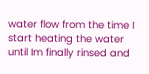water flow from the time I start heating the water until Im finally rinsed and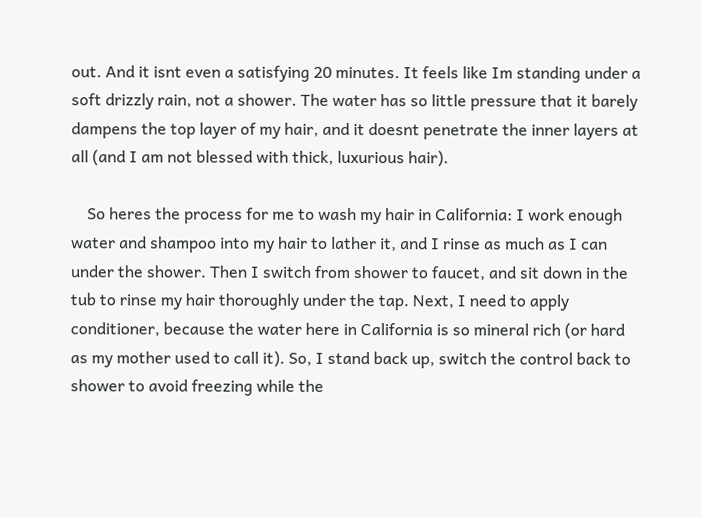out. And it isnt even a satisfying 20 minutes. It feels like Im standing under a soft drizzly rain, not a shower. The water has so little pressure that it barely dampens the top layer of my hair, and it doesnt penetrate the inner layers at all (and I am not blessed with thick, luxurious hair).

    So heres the process for me to wash my hair in California: I work enough water and shampoo into my hair to lather it, and I rinse as much as I can under the shower. Then I switch from shower to faucet, and sit down in the tub to rinse my hair thoroughly under the tap. Next, I need to apply conditioner, because the water here in California is so mineral rich (or hard as my mother used to call it). So, I stand back up, switch the control back to shower to avoid freezing while the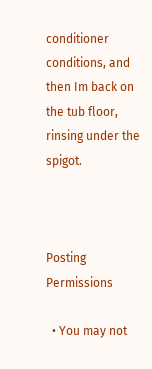conditioner conditions, and then Im back on the tub floor, rinsing under the spigot.



Posting Permissions

  • You may not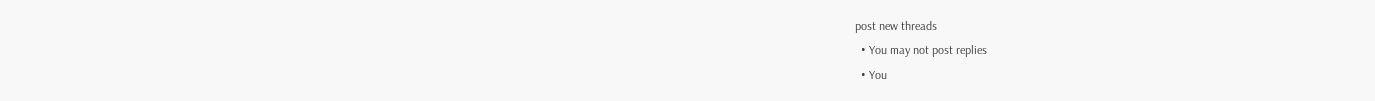post new threads
  • You may not post replies
  • You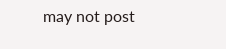may not post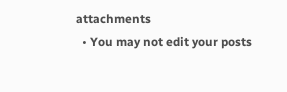attachments
  • You may not edit your posts